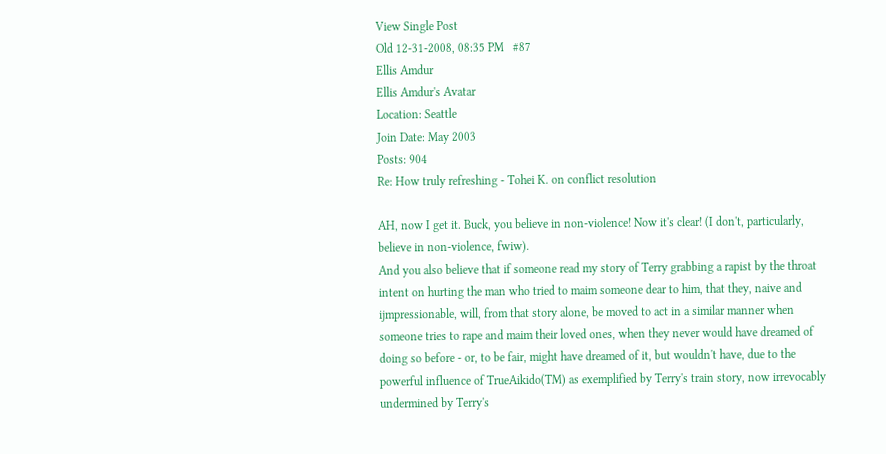View Single Post
Old 12-31-2008, 08:35 PM   #87
Ellis Amdur
Ellis Amdur's Avatar
Location: Seattle
Join Date: May 2003
Posts: 904
Re: How truly refreshing - Tohei K. on conflict resolution

AH, now I get it. Buck, you believe in non-violence! Now it's clear! (I don't, particularly, believe in non-violence, fwiw).
And you also believe that if someone read my story of Terry grabbing a rapist by the throat intent on hurting the man who tried to maim someone dear to him, that they, naive and ijmpressionable, will, from that story alone, be moved to act in a similar manner when someone tries to rape and maim their loved ones, when they never would have dreamed of doing so before - or, to be fair, might have dreamed of it, but wouldn't have, due to the powerful influence of TrueAikido(TM) as exemplified by Terry's train story, now irrevocably undermined by Terry's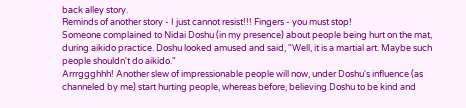back alley story.
Reminds of another story - I just cannot resist!!! Fingers - you must stop!
Someone complained to Nidai Doshu (in my presence) about people being hurt on the mat, during aikido practice. Doshu looked amused and said, "Well, it is a martial art. Maybe such people shouldn't do aikido."
Arrrggghhh! Another slew of impressionable people will now, under Doshu's influence (as channeled by me) start hurting people, whereas before, believing Doshu to be kind and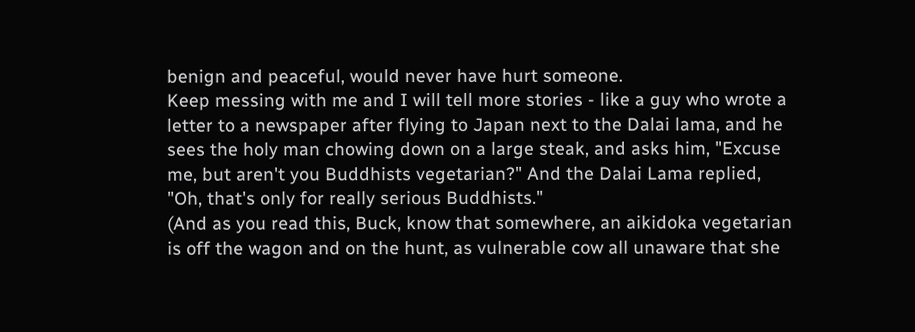benign and peaceful, would never have hurt someone.
Keep messing with me and I will tell more stories - like a guy who wrote a letter to a newspaper after flying to Japan next to the Dalai lama, and he sees the holy man chowing down on a large steak, and asks him, "Excuse me, but aren't you Buddhists vegetarian?" And the Dalai Lama replied, "Oh, that's only for really serious Buddhists."
(And as you read this, Buck, know that somewhere, an aikidoka vegetarian is off the wagon and on the hunt, as vulnerable cow all unaware that she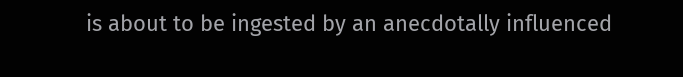is about to be ingested by an anecdotally influenced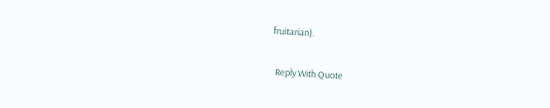fruitarian).

  Reply With Quote